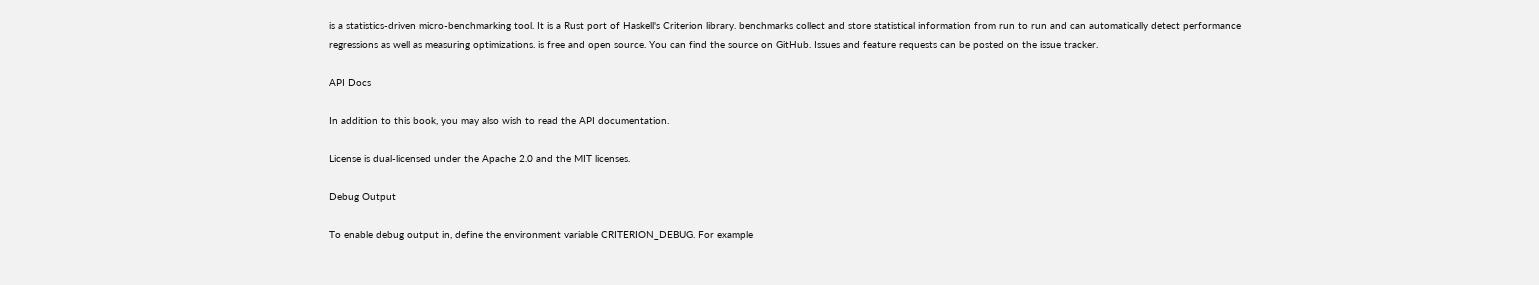is a statistics-driven micro-benchmarking tool. It is a Rust port of Haskell's Criterion library. benchmarks collect and store statistical information from run to run and can automatically detect performance regressions as well as measuring optimizations. is free and open source. You can find the source on GitHub. Issues and feature requests can be posted on the issue tracker.

API Docs

In addition to this book, you may also wish to read the API documentation.

License is dual-licensed under the Apache 2.0 and the MIT licenses.

Debug Output

To enable debug output in, define the environment variable CRITERION_DEBUG. For example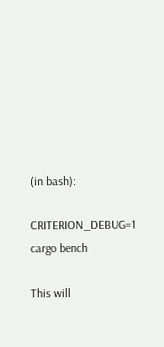(in bash):

CRITERION_DEBUG=1 cargo bench

This will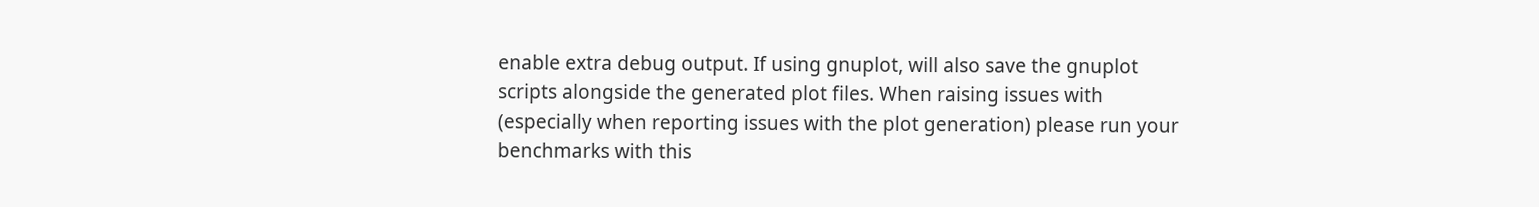enable extra debug output. If using gnuplot, will also save the gnuplot scripts alongside the generated plot files. When raising issues with (especially when reporting issues with the plot generation) please run your benchmarks with this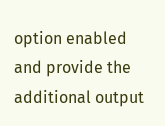option enabled and provide the additional output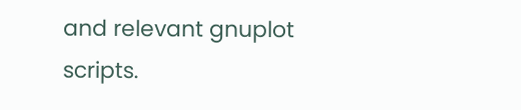and relevant gnuplot scripts.